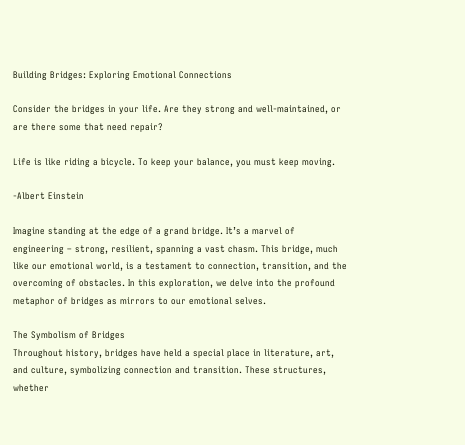Building Bridges: Exploring Emotional Connections

Consider the bridges in your life. Are they strong and well-maintained, or are there some that need repair?

Life is like riding a bicycle. To keep your balance, you must keep moving.

-Albert Einstein

Imagine standing at the edge of a grand bridge. It’s a marvel of engineering – strong, resilient, spanning a vast chasm. This bridge, much like our emotional world, is a testament to connection, transition, and the overcoming of obstacles. In this exploration, we delve into the profound metaphor of bridges as mirrors to our emotional selves.

The Symbolism of Bridges
Throughout history, bridges have held a special place in literature, art, and culture, symbolizing connection and transition. These structures, whether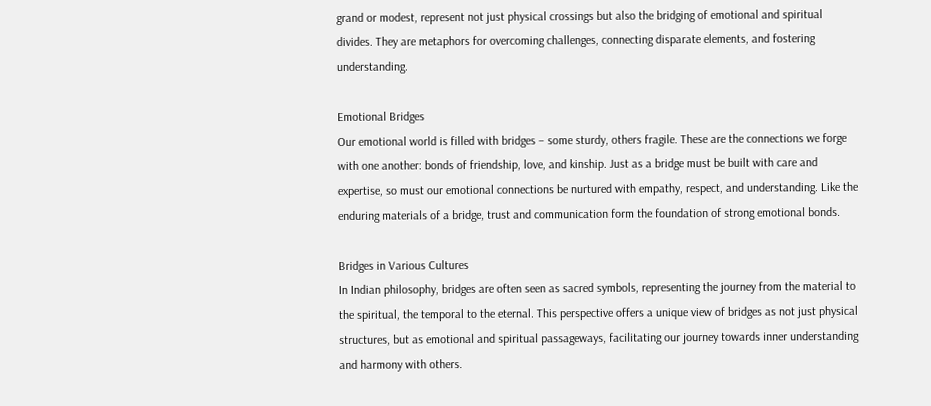grand or modest, represent not just physical crossings but also the bridging of emotional and spiritual divides. They are metaphors for overcoming challenges, connecting disparate elements, and fostering understanding.

Emotional Bridges
Our emotional world is filled with bridges – some sturdy, others fragile. These are the connections we forge with one another: bonds of friendship, love, and kinship. Just as a bridge must be built with care and expertise, so must our emotional connections be nurtured with empathy, respect, and understanding. Like the enduring materials of a bridge, trust and communication form the foundation of strong emotional bonds.

Bridges in Various Cultures
In Indian philosophy, bridges are often seen as sacred symbols, representing the journey from the material to the spiritual, the temporal to the eternal. This perspective offers a unique view of bridges as not just physical structures, but as emotional and spiritual passageways, facilitating our journey towards inner understanding and harmony with others.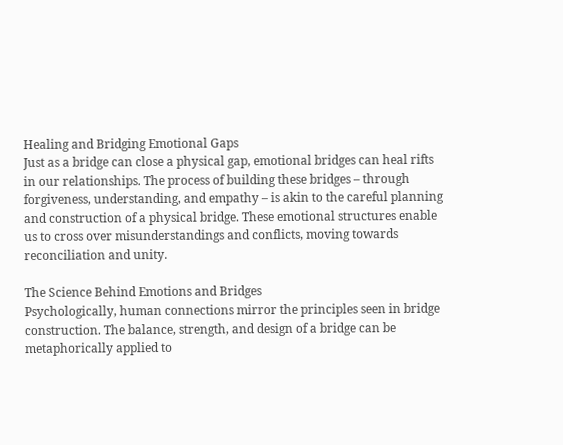Healing and Bridging Emotional Gaps
Just as a bridge can close a physical gap, emotional bridges can heal rifts in our relationships. The process of building these bridges – through forgiveness, understanding, and empathy – is akin to the careful planning and construction of a physical bridge. These emotional structures enable us to cross over misunderstandings and conflicts, moving towards reconciliation and unity.

The Science Behind Emotions and Bridges
Psychologically, human connections mirror the principles seen in bridge construction. The balance, strength, and design of a bridge can be metaphorically applied to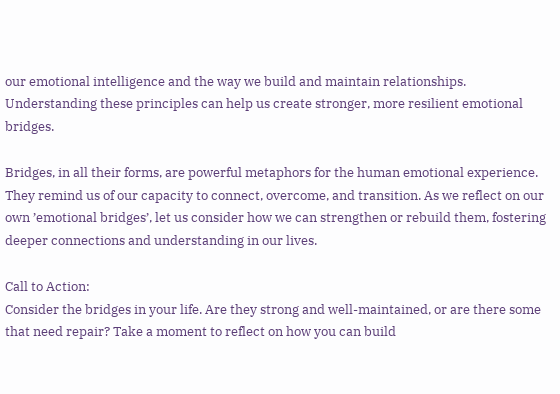our emotional intelligence and the way we build and maintain relationships. Understanding these principles can help us create stronger, more resilient emotional bridges.

Bridges, in all their forms, are powerful metaphors for the human emotional experience. They remind us of our capacity to connect, overcome, and transition. As we reflect on our own ’emotional bridges’, let us consider how we can strengthen or rebuild them, fostering deeper connections and understanding in our lives.

Call to Action:
Consider the bridges in your life. Are they strong and well-maintained, or are there some that need repair? Take a moment to reflect on how you can build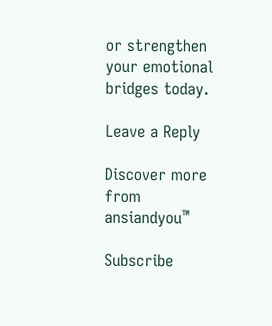or strengthen your emotional bridges today.

Leave a Reply

Discover more from ansiandyou™

Subscribe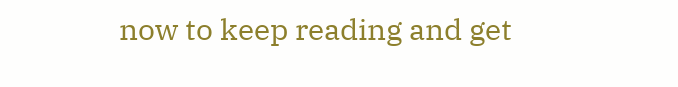now to keep reading and get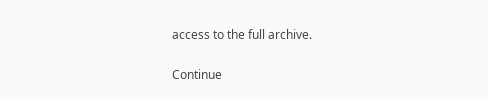access to the full archive.

Continue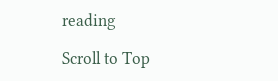reading

Scroll to Top